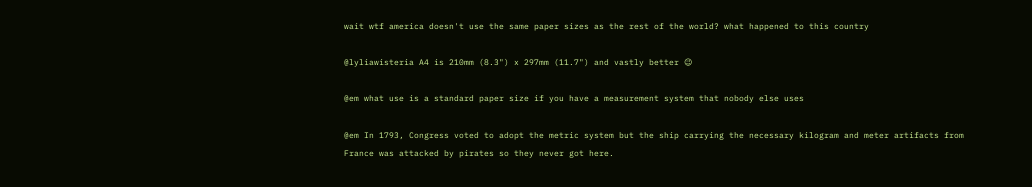wait wtf america doesn't use the same paper sizes as the rest of the world? what happened to this country

@lyliawisteria A4 is 210mm (8.3") x 297mm (11.7") and vastly better 😉

@em what use is a standard paper size if you have a measurement system that nobody else uses

@em In 1793, Congress voted to adopt the metric system but the ship carrying the necessary kilogram and meter artifacts from France was attacked by pirates so they never got here.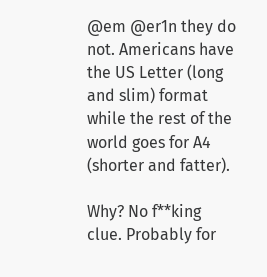@em @er1n they do not. Americans have the US Letter (long and slim) format while the rest of the world goes for A4 (shorter and fatter).

Why? No f**king clue. Probably for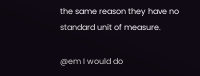the same reason they have no standard unit of measure.

@em I would do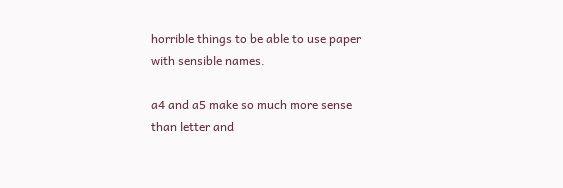horrible things to be able to use paper with sensible names.

a4 and a5 make so much more sense than letter and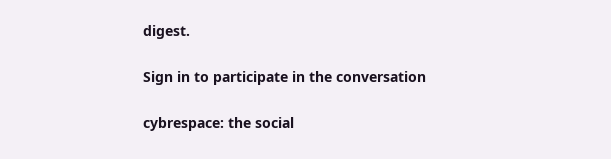digest.

Sign in to participate in the conversation

cybrespace: the social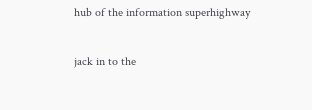hub of the information superhighway

jack in to the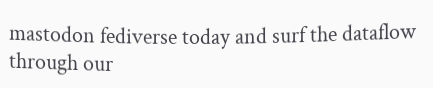mastodon fediverse today and surf the dataflow through our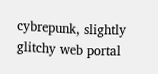cybrepunk, slightly glitchy web portal